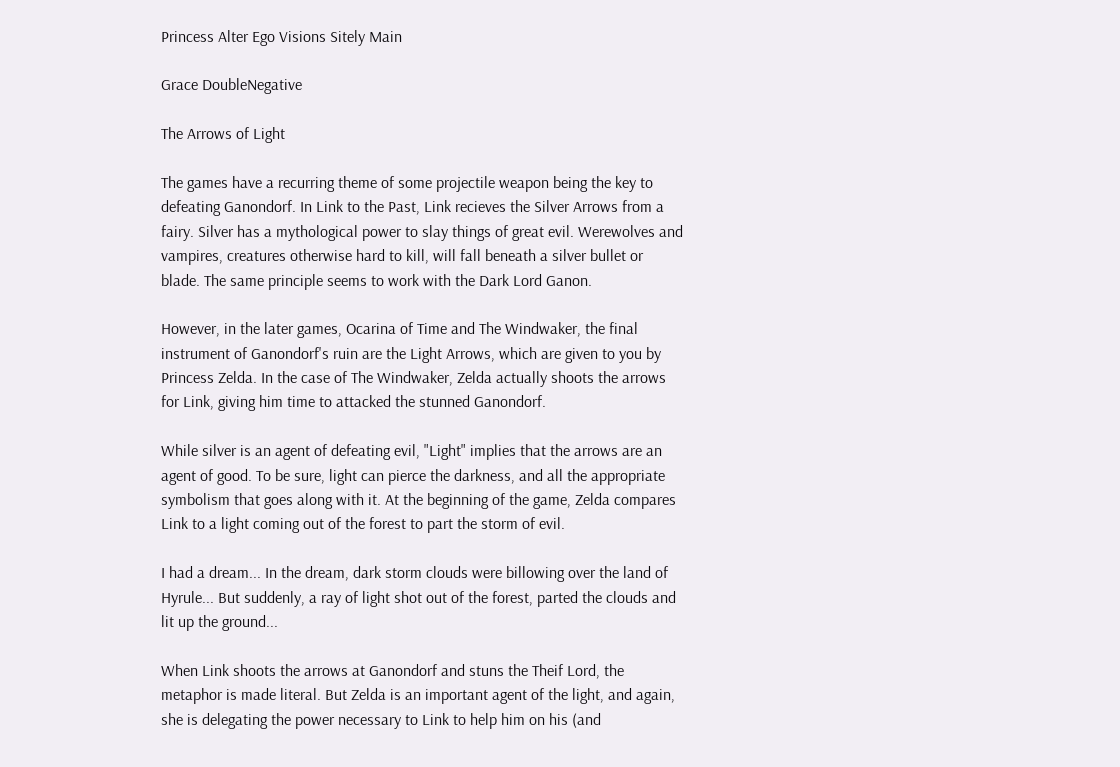Princess Alter Ego Visions Sitely Main

Grace DoubleNegative

The Arrows of Light

The games have a recurring theme of some projectile weapon being the key to defeating Ganondorf. In Link to the Past, Link recieves the Silver Arrows from a fairy. Silver has a mythological power to slay things of great evil. Werewolves and vampires, creatures otherwise hard to kill, will fall beneath a silver bullet or blade. The same principle seems to work with the Dark Lord Ganon.

However, in the later games, Ocarina of Time and The Windwaker, the final instrument of Ganondorf's ruin are the Light Arrows, which are given to you by Princess Zelda. In the case of The Windwaker, Zelda actually shoots the arrows for Link, giving him time to attacked the stunned Ganondorf.

While silver is an agent of defeating evil, "Light" implies that the arrows are an agent of good. To be sure, light can pierce the darkness, and all the appropriate symbolism that goes along with it. At the beginning of the game, Zelda compares Link to a light coming out of the forest to part the storm of evil.

I had a dream... In the dream, dark storm clouds were billowing over the land of Hyrule... But suddenly, a ray of light shot out of the forest, parted the clouds and lit up the ground...

When Link shoots the arrows at Ganondorf and stuns the Theif Lord, the metaphor is made literal. But Zelda is an important agent of the light, and again, she is delegating the power necessary to Link to help him on his (and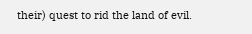their) quest to rid the land of evil.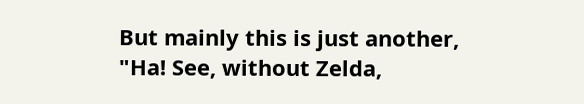But mainly this is just another, "Ha! See, without Zelda,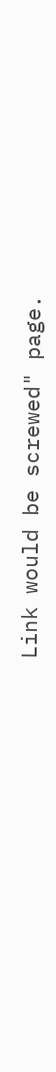Link would be screwed" page.